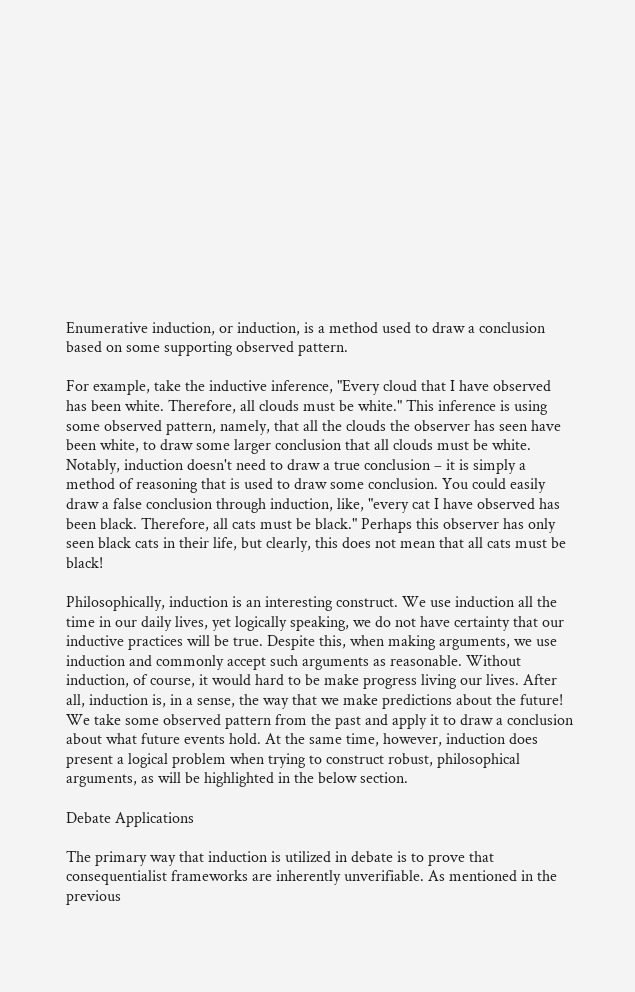Enumerative induction, or induction, is a method used to draw a conclusion based on some supporting observed pattern.

For example, take the inductive inference, "Every cloud that I have observed has been white. Therefore, all clouds must be white." This inference is using some observed pattern, namely, that all the clouds the observer has seen have been white, to draw some larger conclusion that all clouds must be white. Notably, induction doesn't need to draw a true conclusion – it is simply a method of reasoning that is used to draw some conclusion. You could easily draw a false conclusion through induction, like, "every cat I have observed has been black. Therefore, all cats must be black." Perhaps this observer has only seen black cats in their life, but clearly, this does not mean that all cats must be black!

Philosophically, induction is an interesting construct. We use induction all the time in our daily lives, yet logically speaking, we do not have certainty that our inductive practices will be true. Despite this, when making arguments, we use induction and commonly accept such arguments as reasonable. Without induction, of course, it would hard to be make progress living our lives. After all, induction is, in a sense, the way that we make predictions about the future! We take some observed pattern from the past and apply it to draw a conclusion about what future events hold. At the same time, however, induction does present a logical problem when trying to construct robust, philosophical arguments, as will be highlighted in the below section.

Debate Applications

The primary way that induction is utilized in debate is to prove that consequentialist frameworks are inherently unverifiable. As mentioned in the previous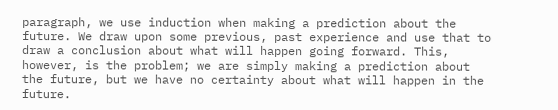paragraph, we use induction when making a prediction about the future. We draw upon some previous, past experience and use that to draw a conclusion about what will happen going forward. This, however, is the problem; we are simply making a prediction about the future, but we have no certainty about what will happen in the future.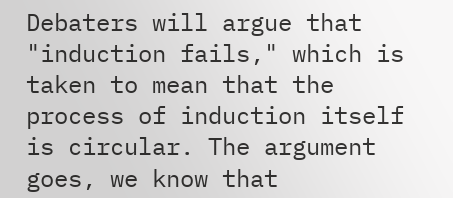Debaters will argue that "induction fails," which is taken to mean that the process of induction itself is circular. The argument goes, we know that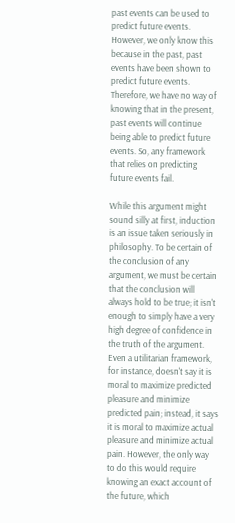past events can be used to predict future events. However, we only know this because in the past, past events have been shown to predict future events. Therefore, we have no way of knowing that in the present, past events will continue being able to predict future events. So, any framework that relies on predicting future events fail.

While this argument might sound silly at first, induction is an issue taken seriously in philosophy. To be certain of the conclusion of any argument, we must be certain that the conclusion will always hold to be true; it isn't enough to simply have a very high degree of confidence in the truth of the argument. Even a utilitarian framework, for instance, doesn't say it is moral to maximize predicted pleasure and minimize predicted pain; instead, it says it is moral to maximize actual pleasure and minimize actual pain. However, the only way to do this would require knowing an exact account of the future, which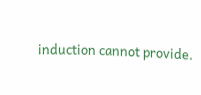induction cannot provide.